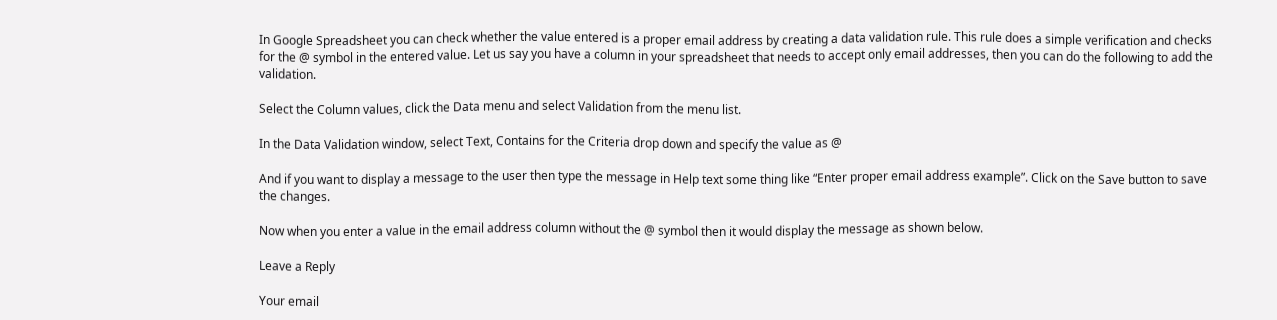In Google Spreadsheet you can check whether the value entered is a proper email address by creating a data validation rule. This rule does a simple verification and checks for the @ symbol in the entered value. Let us say you have a column in your spreadsheet that needs to accept only email addresses, then you can do the following to add the validation.

Select the Column values, click the Data menu and select Validation from the menu list.

In the Data Validation window, select Text, Contains for the Criteria drop down and specify the value as @

And if you want to display a message to the user then type the message in Help text some thing like “Enter proper email address example”. Click on the Save button to save the changes.

Now when you enter a value in the email address column without the @ symbol then it would display the message as shown below.

Leave a Reply

Your email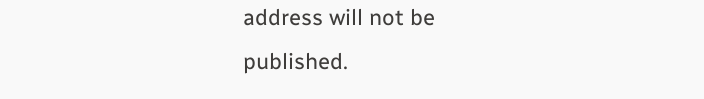address will not be published.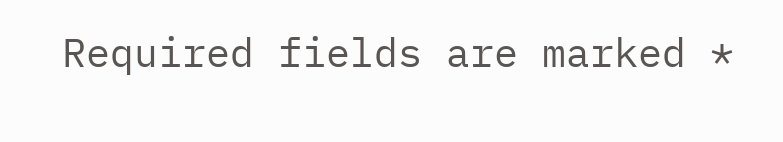Required fields are marked *